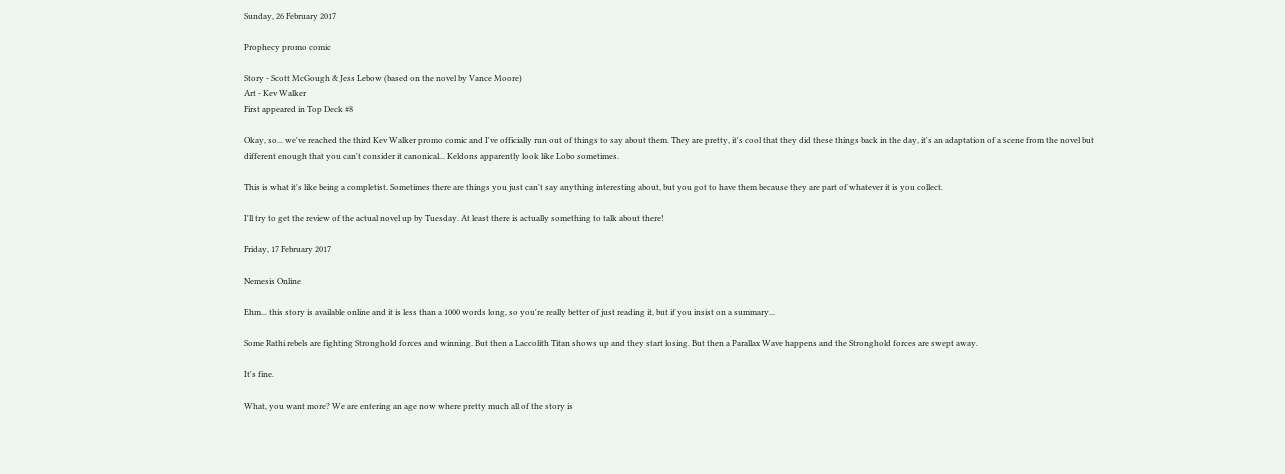Sunday, 26 February 2017

Prophecy promo comic

Story - Scott McGough & Jess Lebow (based on the novel by Vance Moore)
Art - Kev Walker
First appeared in Top Deck #8

Okay, so... we've reached the third Kev Walker promo comic and I've officially run out of things to say about them. They are pretty, it's cool that they did these things back in the day, it's an adaptation of a scene from the novel but different enough that you can't consider it canonical... Keldons apparently look like Lobo sometimes.

This is what it's like being a completist. Sometimes there are things you just can't say anything interesting about, but you got to have them because they are part of whatever it is you collect.

I'll try to get the review of the actual novel up by Tuesday. At least there is actually something to talk about there!

Friday, 17 February 2017

Nemesis Online

Ehm... this story is available online and it is less than a 1000 words long, so you're really better of just reading it, but if you insist on a summary...

Some Rathi rebels are fighting Stronghold forces and winning. But then a Laccolith Titan shows up and they start losing. But then a Parallax Wave happens and the Stronghold forces are swept away.

It's fine.

What, you want more? We are entering an age now where pretty much all of the story is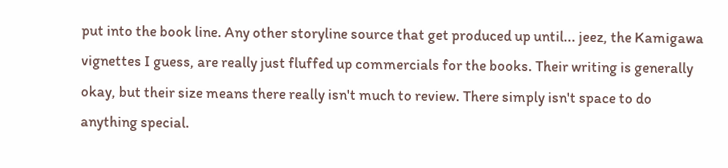put into the book line. Any other storyline source that get produced up until... jeez, the Kamigawa vignettes I guess, are really just fluffed up commercials for the books. Their writing is generally okay, but their size means there really isn't much to review. There simply isn't space to do anything special.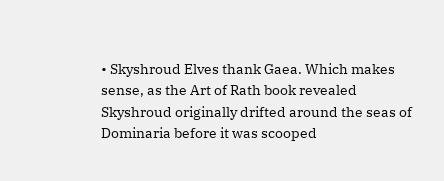• Skyshroud Elves thank Gaea. Which makes sense, as the Art of Rath book revealed Skyshroud originally drifted around the seas of Dominaria before it was scooped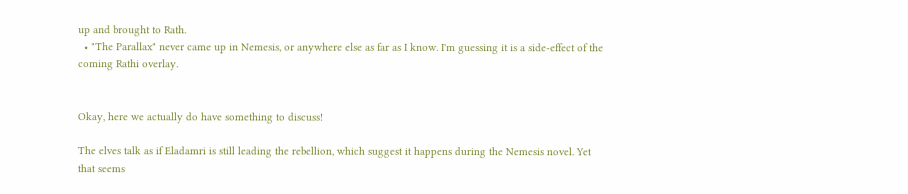up and brought to Rath.
  • "The Parallax" never came up in Nemesis, or anywhere else as far as I know. I'm guessing it is a side-effect of the coming Rathi overlay.


Okay, here we actually do have something to discuss!

The elves talk as if Eladamri is still leading the rebellion, which suggest it happens during the Nemesis novel. Yet that seems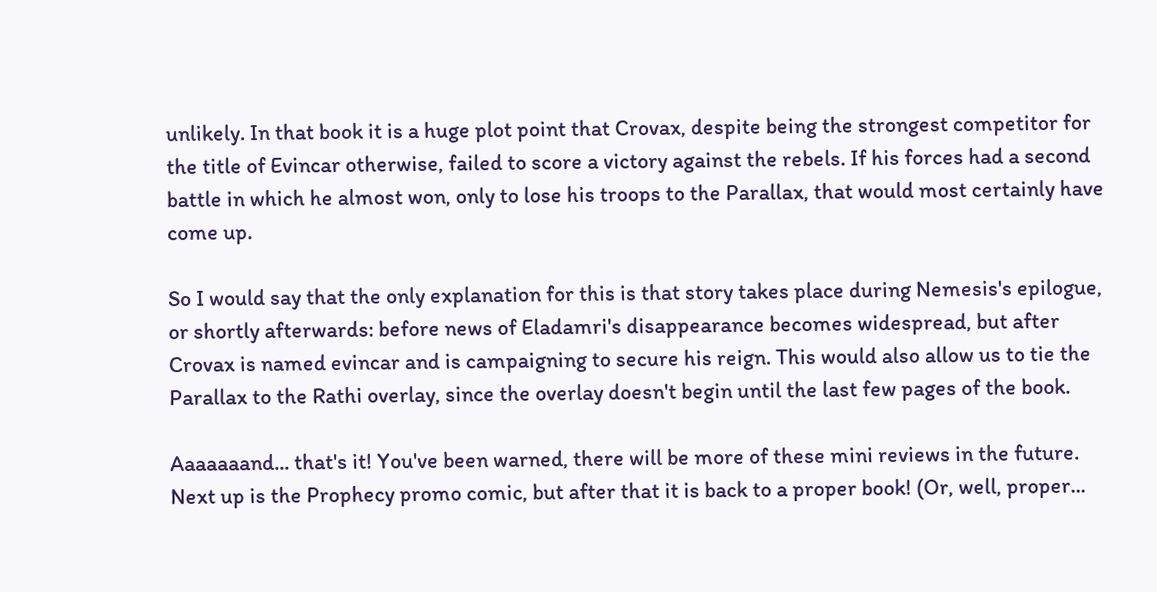unlikely. In that book it is a huge plot point that Crovax, despite being the strongest competitor for the title of Evincar otherwise, failed to score a victory against the rebels. If his forces had a second battle in which he almost won, only to lose his troops to the Parallax, that would most certainly have come up.

So I would say that the only explanation for this is that story takes place during Nemesis's epilogue, or shortly afterwards: before news of Eladamri's disappearance becomes widespread, but after Crovax is named evincar and is campaigning to secure his reign. This would also allow us to tie the Parallax to the Rathi overlay, since the overlay doesn't begin until the last few pages of the book.

Aaaaaaand... that's it! You've been warned, there will be more of these mini reviews in the future. Next up is the Prophecy promo comic, but after that it is back to a proper book! (Or, well, proper...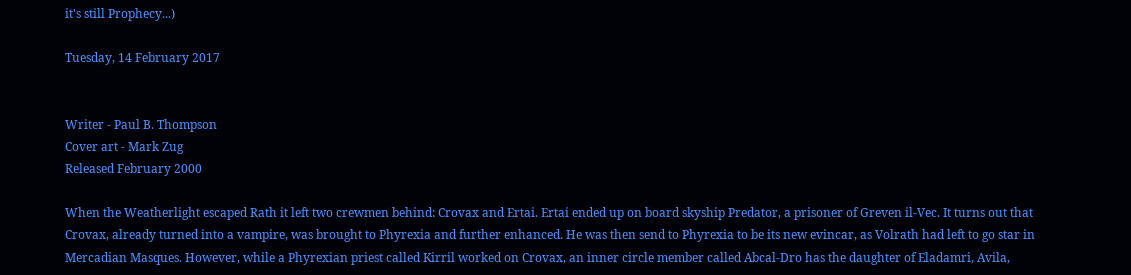it's still Prophecy...)

Tuesday, 14 February 2017


Writer - Paul B. Thompson
Cover art - Mark Zug
Released February 2000

When the Weatherlight escaped Rath it left two crewmen behind: Crovax and Ertai. Ertai ended up on board skyship Predator, a prisoner of Greven il-Vec. It turns out that Crovax, already turned into a vampire, was brought to Phyrexia and further enhanced. He was then send to Phyrexia to be its new evincar, as Volrath had left to go star in Mercadian Masques. However, while a Phyrexian priest called Kirril worked on Crovax, an inner circle member called Abcal-Dro has the daughter of Eladamri, Avila,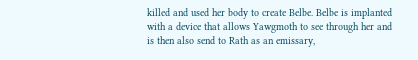killed and used her body to create Belbe. Belbe is implanted with a device that allows Yawgmoth to see through her and is then also send to Rath as an emissary,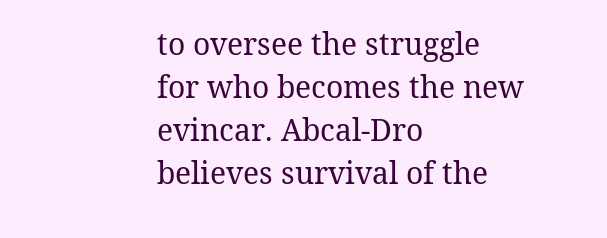to oversee the struggle for who becomes the new evincar. Abcal-Dro believes survival of the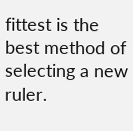fittest is the best method of selecting a new ruler.